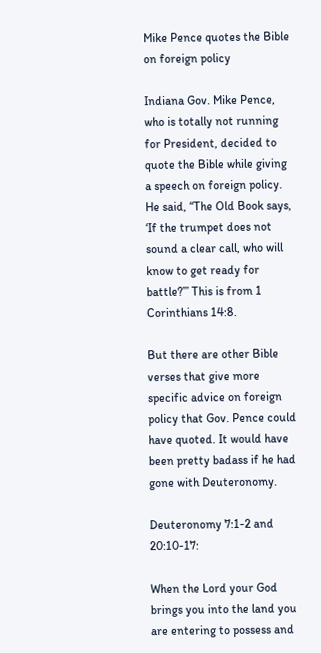Mike Pence quotes the Bible on foreign policy

Indiana Gov. Mike Pence, who is totally not running for President, decided to quote the Bible while giving a speech on foreign policy. He said, “The Old Book says, ‘If the trumpet does not sound a clear call, who will know to get ready for battle?’” This is from 1 Corinthians 14:8.

But there are other Bible verses that give more specific advice on foreign policy that Gov. Pence could have quoted. It would have been pretty badass if he had gone with Deuteronomy.

Deuteronomy 7:1-2 and 20:10-17:

When the Lord your God brings you into the land you are entering to possess and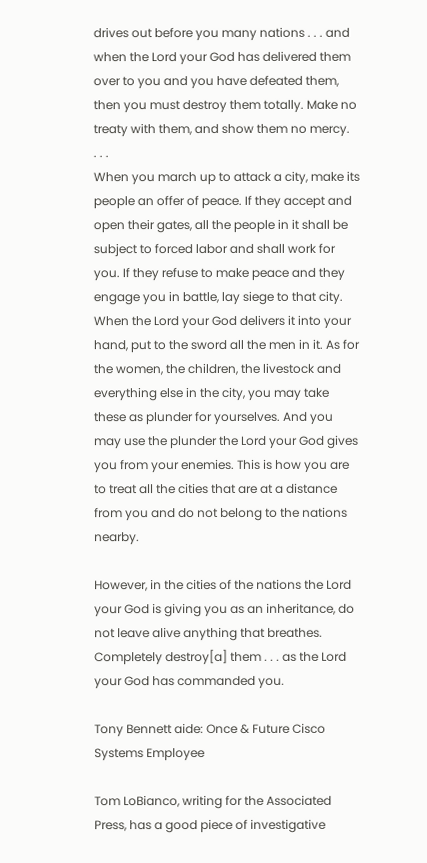drives out before you many nations . . . and when the Lord your God has delivered them over to you and you have defeated them, then you must destroy them totally. Make no treaty with them, and show them no mercy.
. . .
When you march up to attack a city, make its people an offer of peace. If they accept and open their gates, all the people in it shall be subject to forced labor and shall work for you. If they refuse to make peace and they engage you in battle, lay siege to that city. When the Lord your God delivers it into your hand, put to the sword all the men in it. As for the women, the children, the livestock and everything else in the city, you may take these as plunder for yourselves. And you may use the plunder the Lord your God gives you from your enemies. This is how you are to treat all the cities that are at a distance from you and do not belong to the nations nearby.

However, in the cities of the nations the Lord your God is giving you as an inheritance, do not leave alive anything that breathes. Completely destroy[a] them . . . as the Lord your God has commanded you.

Tony Bennett aide: Once & Future Cisco Systems Employee

Tom LoBianco, writing for the Associated Press, has a good piece of investigative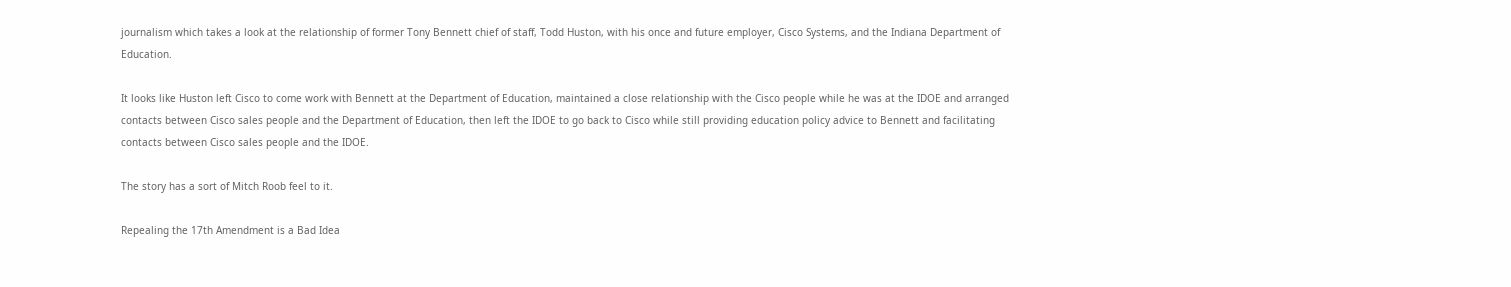journalism which takes a look at the relationship of former Tony Bennett chief of staff, Todd Huston, with his once and future employer, Cisco Systems, and the Indiana Department of Education.

It looks like Huston left Cisco to come work with Bennett at the Department of Education, maintained a close relationship with the Cisco people while he was at the IDOE and arranged contacts between Cisco sales people and the Department of Education, then left the IDOE to go back to Cisco while still providing education policy advice to Bennett and facilitating contacts between Cisco sales people and the IDOE.

The story has a sort of Mitch Roob feel to it.

Repealing the 17th Amendment is a Bad Idea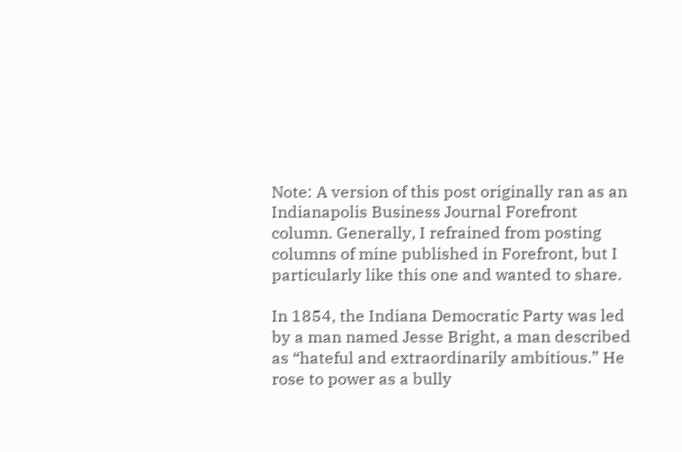Note: A version of this post originally ran as an Indianapolis Business Journal Forefront column. Generally, I refrained from posting columns of mine published in Forefront, but I particularly like this one and wanted to share.

In 1854, the Indiana Democratic Party was led by a man named Jesse Bright, a man described as “hateful and extraordinarily ambitious.” He rose to power as a bully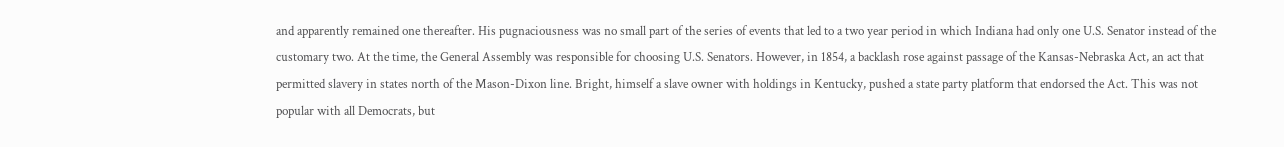and apparently remained one thereafter. His pugnaciousness was no small part of the series of events that led to a two year period in which Indiana had only one U.S. Senator instead of the customary two. At the time, the General Assembly was responsible for choosing U.S. Senators. However, in 1854, a backlash rose against passage of the Kansas-Nebraska Act, an act that permitted slavery in states north of the Mason-Dixon line. Bright, himself a slave owner with holdings in Kentucky, pushed a state party platform that endorsed the Act. This was not popular with all Democrats, but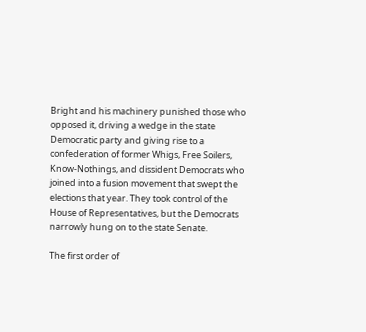Bright and his machinery punished those who opposed it, driving a wedge in the state Democratic party and giving rise to a confederation of former Whigs, Free Soilers, Know-Nothings, and dissident Democrats who joined into a fusion movement that swept the elections that year. They took control of the House of Representatives, but the Democrats narrowly hung on to the state Senate.

The first order of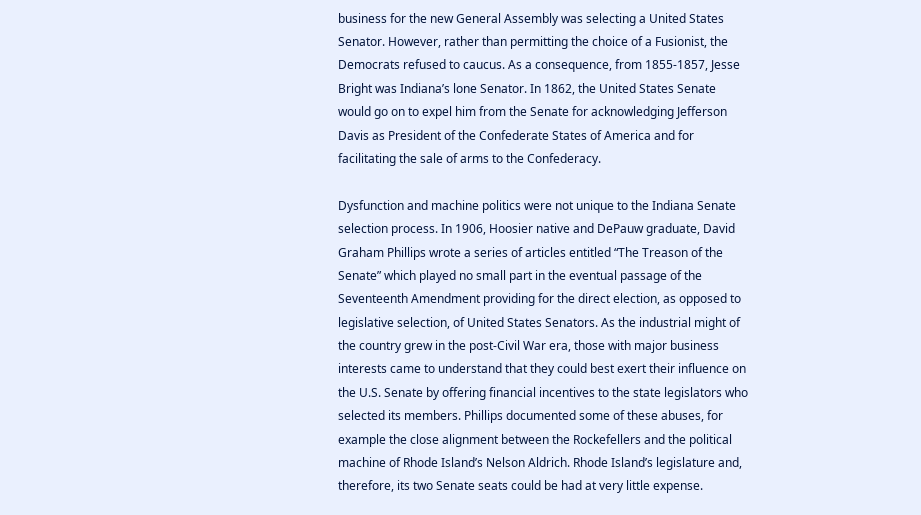business for the new General Assembly was selecting a United States Senator. However, rather than permitting the choice of a Fusionist, the Democrats refused to caucus. As a consequence, from 1855-1857, Jesse Bright was Indiana’s lone Senator. In 1862, the United States Senate would go on to expel him from the Senate for acknowledging Jefferson Davis as President of the Confederate States of America and for facilitating the sale of arms to the Confederacy.

Dysfunction and machine politics were not unique to the Indiana Senate selection process. In 1906, Hoosier native and DePauw graduate, David Graham Phillips wrote a series of articles entitled “The Treason of the Senate” which played no small part in the eventual passage of the Seventeenth Amendment providing for the direct election, as opposed to legislative selection, of United States Senators. As the industrial might of the country grew in the post-Civil War era, those with major business interests came to understand that they could best exert their influence on the U.S. Senate by offering financial incentives to the state legislators who selected its members. Phillips documented some of these abuses, for example the close alignment between the Rockefellers and the political machine of Rhode Island’s Nelson Aldrich. Rhode Island’s legislature and, therefore, its two Senate seats could be had at very little expense.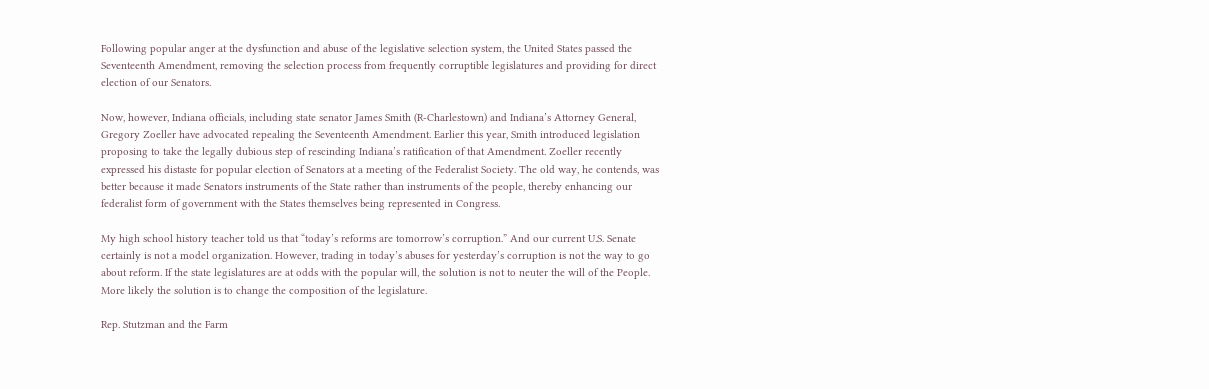Following popular anger at the dysfunction and abuse of the legislative selection system, the United States passed the Seventeenth Amendment, removing the selection process from frequently corruptible legislatures and providing for direct election of our Senators.

Now, however, Indiana officials, including state senator James Smith (R-Charlestown) and Indiana’s Attorney General, Gregory Zoeller have advocated repealing the Seventeenth Amendment. Earlier this year, Smith introduced legislation proposing to take the legally dubious step of rescinding Indiana’s ratification of that Amendment. Zoeller recently expressed his distaste for popular election of Senators at a meeting of the Federalist Society. The old way, he contends, was better because it made Senators instruments of the State rather than instruments of the people, thereby enhancing our federalist form of government with the States themselves being represented in Congress.

My high school history teacher told us that “today’s reforms are tomorrow’s corruption.” And our current U.S. Senate certainly is not a model organization. However, trading in today’s abuses for yesterday’s corruption is not the way to go about reform. If the state legislatures are at odds with the popular will, the solution is not to neuter the will of the People. More likely the solution is to change the composition of the legislature.

Rep. Stutzman and the Farm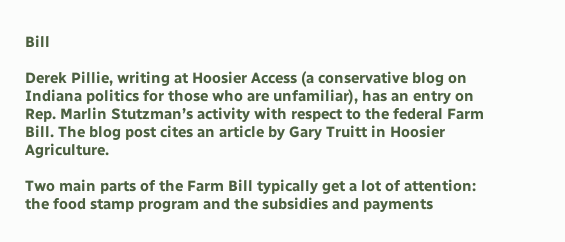Bill

Derek Pillie, writing at Hoosier Access (a conservative blog on Indiana politics for those who are unfamiliar), has an entry on Rep. Marlin Stutzman’s activity with respect to the federal Farm Bill. The blog post cites an article by Gary Truitt in Hoosier Agriculture.

Two main parts of the Farm Bill typically get a lot of attention: the food stamp program and the subsidies and payments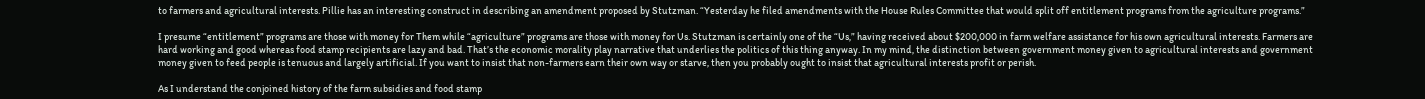to farmers and agricultural interests. Pillie has an interesting construct in describing an amendment proposed by Stutzman. “Yesterday he filed amendments with the House Rules Committee that would split off entitlement programs from the agriculture programs.”

I presume “entitlement” programs are those with money for Them while “agriculture” programs are those with money for Us. Stutzman is certainly one of the “Us,” having received about $200,000 in farm welfare assistance for his own agricultural interests. Farmers are hard working and good whereas food stamp recipients are lazy and bad. That’s the economic morality play narrative that underlies the politics of this thing anyway. In my mind, the distinction between government money given to agricultural interests and government money given to feed people is tenuous and largely artificial. If you want to insist that non-farmers earn their own way or starve, then you probably ought to insist that agricultural interests profit or perish.

As I understand the conjoined history of the farm subsidies and food stamp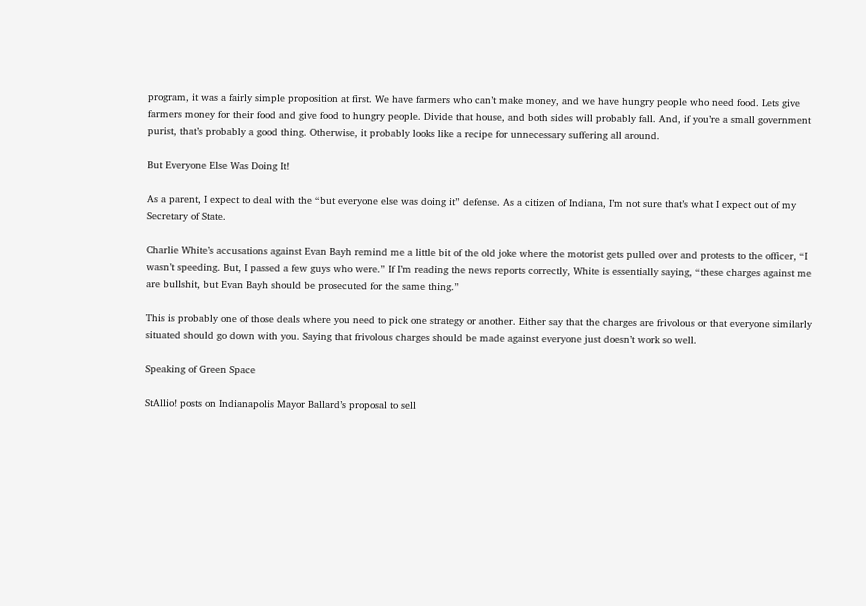program, it was a fairly simple proposition at first. We have farmers who can’t make money, and we have hungry people who need food. Lets give farmers money for their food and give food to hungry people. Divide that house, and both sides will probably fall. And, if you’re a small government purist, that’s probably a good thing. Otherwise, it probably looks like a recipe for unnecessary suffering all around.

But Everyone Else Was Doing It!

As a parent, I expect to deal with the “but everyone else was doing it” defense. As a citizen of Indiana, I’m not sure that’s what I expect out of my Secretary of State.

Charlie White’s accusations against Evan Bayh remind me a little bit of the old joke where the motorist gets pulled over and protests to the officer, “I wasn’t speeding. But, I passed a few guys who were.” If I’m reading the news reports correctly, White is essentially saying, “these charges against me are bullshit, but Evan Bayh should be prosecuted for the same thing.”

This is probably one of those deals where you need to pick one strategy or another. Either say that the charges are frivolous or that everyone similarly situated should go down with you. Saying that frivolous charges should be made against everyone just doesn’t work so well.

Speaking of Green Space

StAllio! posts on Indianapolis Mayor Ballard’s proposal to sell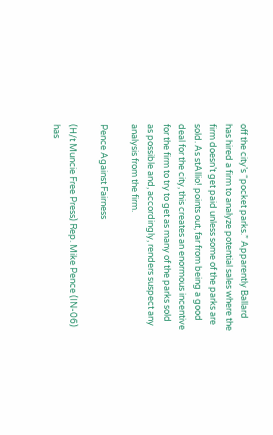off the city’s “pocket parks.” Apparently Ballard has hired a firm to analyze potential sales where the firm doesn’t get paid unless some of the parks are sold. As stAllio! points out, far from being a good deal for the city, this creates an enormous incentive for the firm to try to get as many of the parks sold as possible and, accordingly, renders suspect any analysis from the firm.

Pence Against Fairness

(H/t Muncie Free Press) Rep. Mike Pence (IN-06) has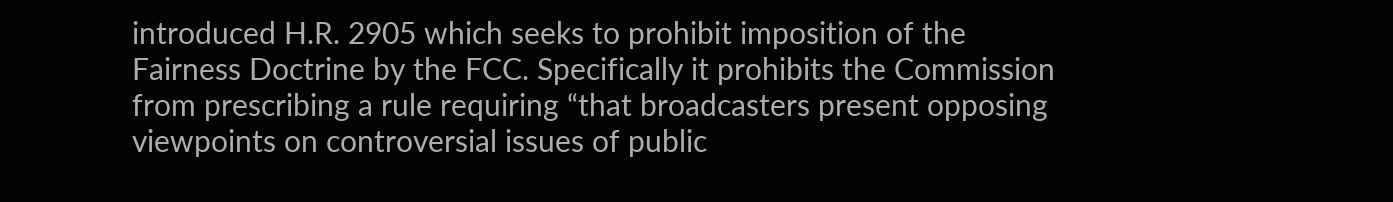introduced H.R. 2905 which seeks to prohibit imposition of the Fairness Doctrine by the FCC. Specifically it prohibits the Commission from prescribing a rule requiring “that broadcasters present opposing viewpoints on controversial issues of public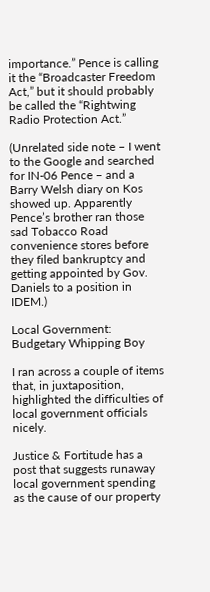importance.” Pence is calling it the “Broadcaster Freedom Act,” but it should probably be called the “Rightwing Radio Protection Act.”

(Unrelated side note – I went to the Google and searched for IN-06 Pence – and a Barry Welsh diary on Kos showed up. Apparently Pence’s brother ran those sad Tobacco Road convenience stores before they filed bankruptcy and getting appointed by Gov. Daniels to a position in IDEM.)

Local Government: Budgetary Whipping Boy

I ran across a couple of items that, in juxtaposition, highlighted the difficulties of local government officials nicely.

Justice & Fortitude has a post that suggests runaway local government spending as the cause of our property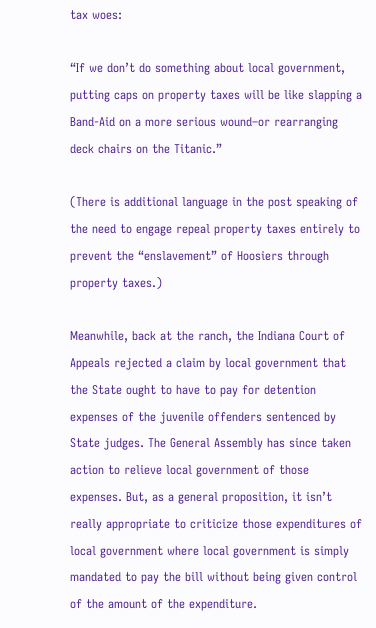tax woes:

“If we don’t do something about local government, putting caps on property taxes will be like slapping a Band-Aid on a more serious wound–or rearranging deck chairs on the Titanic.”

(There is additional language in the post speaking of the need to engage repeal property taxes entirely to prevent the “enslavement” of Hoosiers through property taxes.)

Meanwhile, back at the ranch, the Indiana Court of Appeals rejected a claim by local government that the State ought to have to pay for detention expenses of the juvenile offenders sentenced by State judges. The General Assembly has since taken action to relieve local government of those expenses. But, as a general proposition, it isn’t really appropriate to criticize those expenditures of local government where local government is simply mandated to pay the bill without being given control of the amount of the expenditure.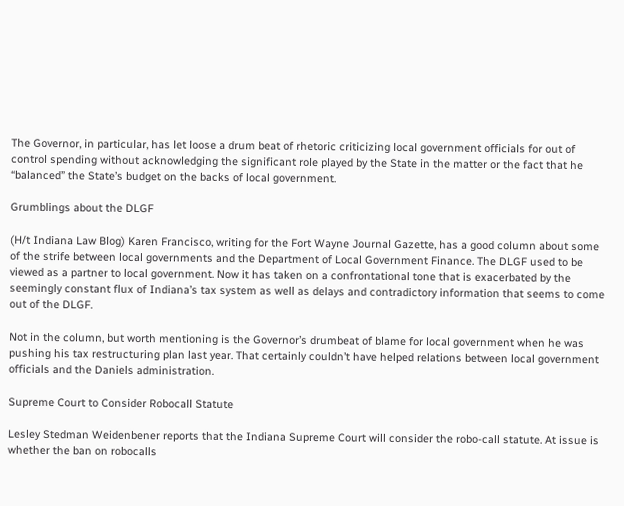The Governor, in particular, has let loose a drum beat of rhetoric criticizing local government officials for out of control spending without acknowledging the significant role played by the State in the matter or the fact that he “balanced” the State’s budget on the backs of local government.

Grumblings about the DLGF

(H/t Indiana Law Blog) Karen Francisco, writing for the Fort Wayne Journal Gazette, has a good column about some of the strife between local governments and the Department of Local Government Finance. The DLGF used to be viewed as a partner to local government. Now it has taken on a confrontational tone that is exacerbated by the seemingly constant flux of Indiana’s tax system as well as delays and contradictory information that seems to come out of the DLGF.

Not in the column, but worth mentioning is the Governor’s drumbeat of blame for local government when he was pushing his tax restructuring plan last year. That certainly couldn’t have helped relations between local government officials and the Daniels administration.

Supreme Court to Consider Robocall Statute

Lesley Stedman Weidenbener reports that the Indiana Supreme Court will consider the robo-call statute. At issue is whether the ban on robocalls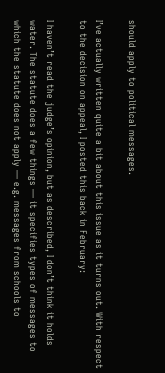should apply to political messages.

I’ve actually written quite a bit about this issue as it turns out. With respect to the decision on appeal, I posted this back in February:

I haven’t read the judge’s opinion, but as described, I don’t think it holds water. The statute does a few things — it specifies types of messages to which the statute does not apply — e.g. messages from schools to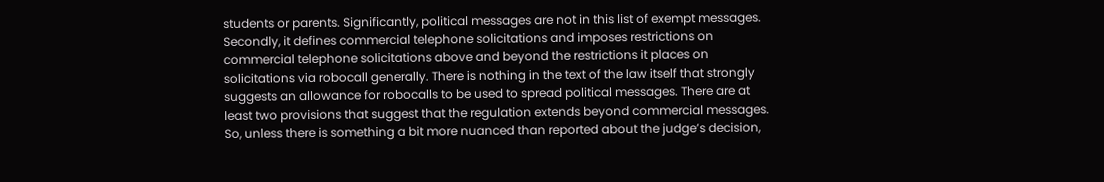students or parents. Significantly, political messages are not in this list of exempt messages. Secondly, it defines commercial telephone solicitations and imposes restrictions on commercial telephone solicitations above and beyond the restrictions it places on solicitations via robocall generally. There is nothing in the text of the law itself that strongly suggests an allowance for robocalls to be used to spread political messages. There are at least two provisions that suggest that the regulation extends beyond commercial messages. So, unless there is something a bit more nuanced than reported about the judge’s decision,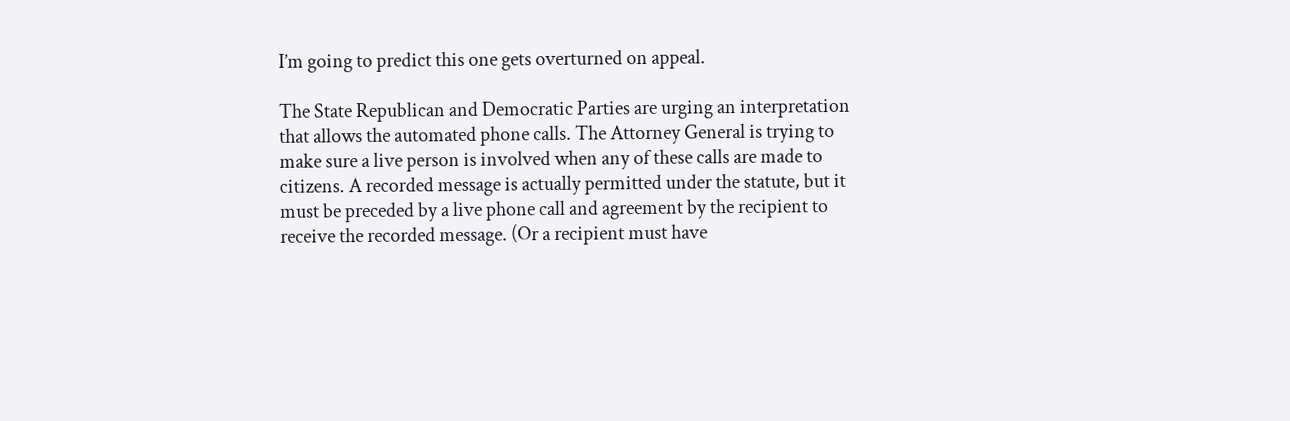I’m going to predict this one gets overturned on appeal.

The State Republican and Democratic Parties are urging an interpretation that allows the automated phone calls. The Attorney General is trying to make sure a live person is involved when any of these calls are made to citizens. A recorded message is actually permitted under the statute, but it must be preceded by a live phone call and agreement by the recipient to receive the recorded message. (Or a recipient must have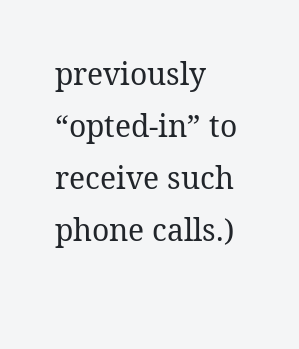previously “opted-in” to receive such phone calls.)